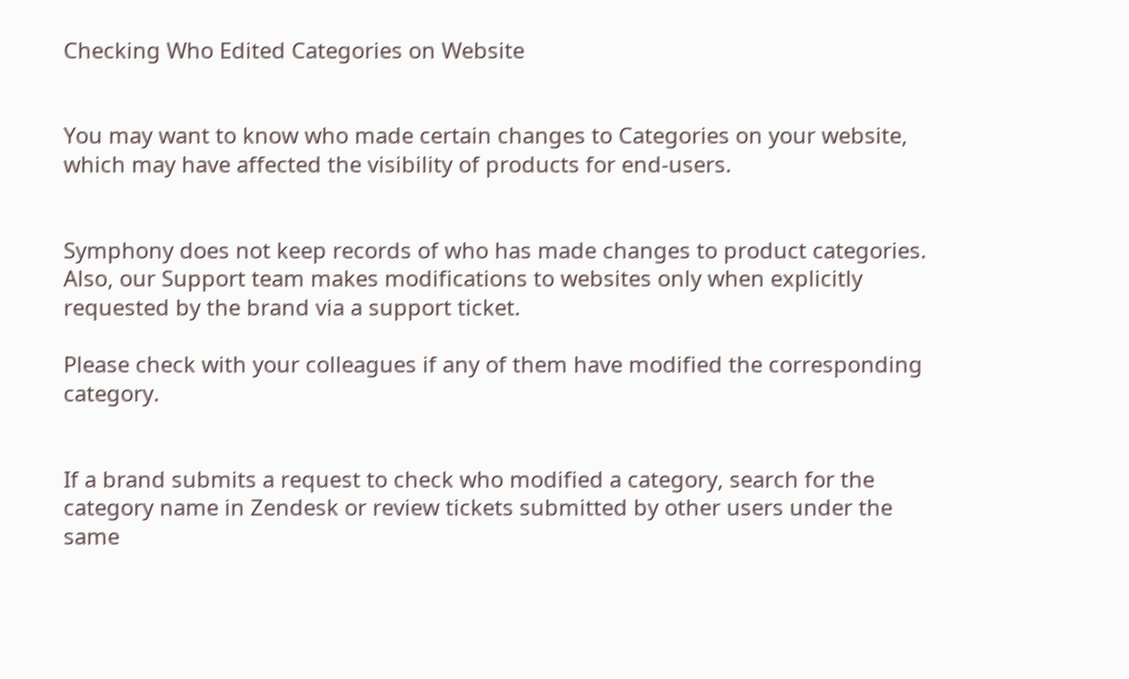Checking Who Edited Categories on Website


You may want to know who made certain changes to Categories on your website, which may have affected the visibility of products for end-users.


Symphony does not keep records of who has made changes to product categories. Also, our Support team makes modifications to websites only when explicitly requested by the brand via a support ticket.

Please check with your colleagues if any of them have modified the corresponding category.


If a brand submits a request to check who modified a category, search for the category name in Zendesk or review tickets submitted by other users under the same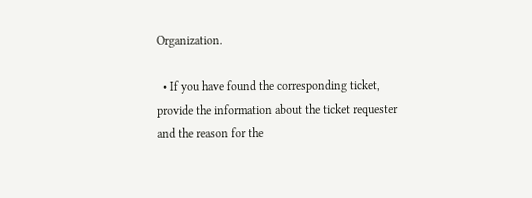Organization.

  • If you have found the corresponding ticket, provide the information about the ticket requester and the reason for the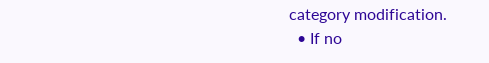category modification.
  • If no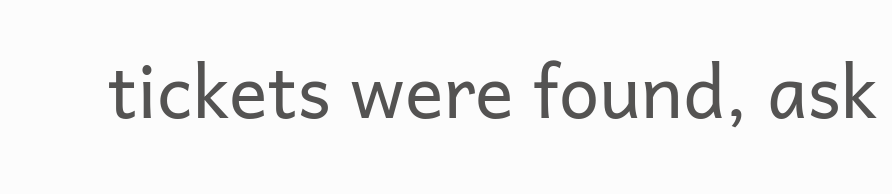tickets were found, ask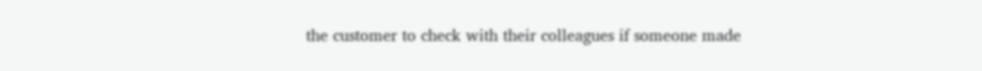the customer to check with their colleagues if someone made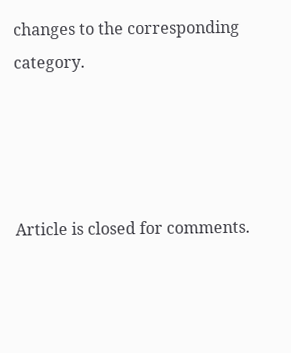changes to the corresponding category.




Article is closed for comments.